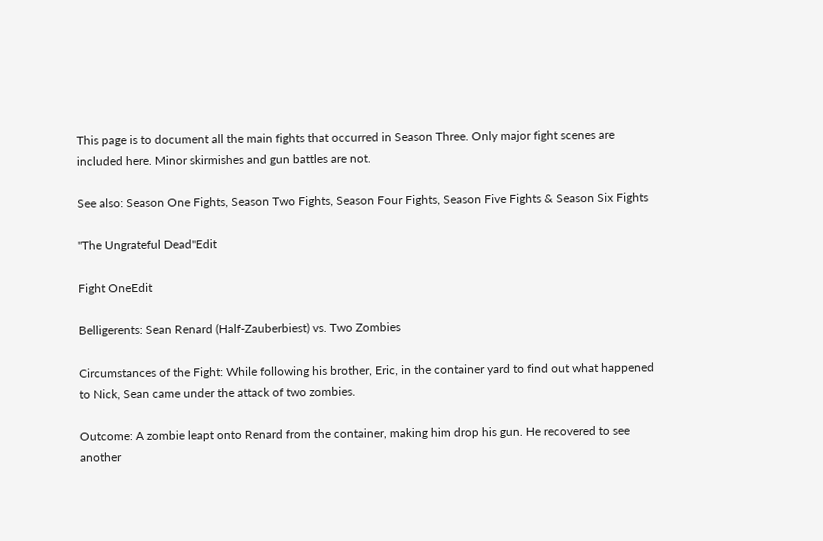This page is to document all the main fights that occurred in Season Three. Only major fight scenes are included here. Minor skirmishes and gun battles are not.

See also: Season One Fights, Season Two Fights, Season Four Fights, Season Five Fights & Season Six Fights

"The Ungrateful Dead"Edit

Fight OneEdit

Belligerents: Sean Renard (Half-Zauberbiest) vs. Two Zombies

Circumstances of the Fight: While following his brother, Eric, in the container yard to find out what happened to Nick, Sean came under the attack of two zombies.

Outcome: A zombie leapt onto Renard from the container, making him drop his gun. He recovered to see another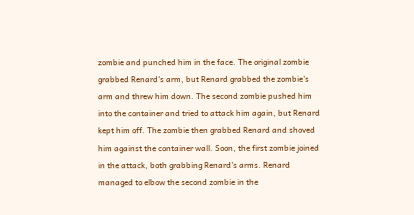zombie and punched him in the face. The original zombie grabbed Renard's arm, but Renard grabbed the zombie's arm and threw him down. The second zombie pushed him into the container and tried to attack him again, but Renard kept him off. The zombie then grabbed Renard and shoved him against the container wall. Soon, the first zombie joined in the attack, both grabbing Renard's arms. Renard managed to elbow the second zombie in the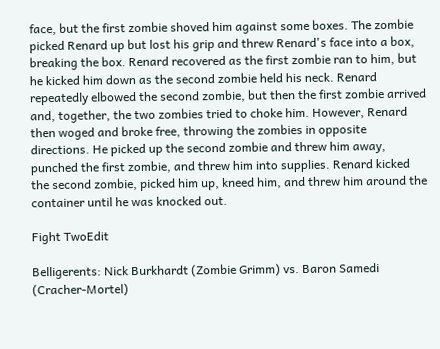face, but the first zombie shoved him against some boxes. The zombie picked Renard up but lost his grip and threw Renard's face into a box, breaking the box. Renard recovered as the first zombie ran to him, but he kicked him down as the second zombie held his neck. Renard repeatedly elbowed the second zombie, but then the first zombie arrived and, together, the two zombies tried to choke him. However, Renard then woged and broke free, throwing the zombies in opposite directions. He picked up the second zombie and threw him away, punched the first zombie, and threw him into supplies. Renard kicked the second zombie, picked him up, kneed him, and threw him around the container until he was knocked out.

Fight TwoEdit

Belligerents: Nick Burkhardt (Zombie Grimm) vs. Baron Samedi (Cracher-Mortel)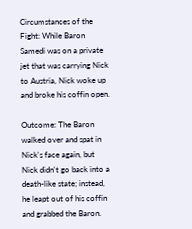Circumstances of the Fight: While Baron Samedi was on a private jet that was carrying Nick to Austria, Nick woke up and broke his coffin open.

Outcome: The Baron walked over and spat in Nick's face again, but Nick didn't go back into a death-like state; instead, he leapt out of his coffin and grabbed the Baron.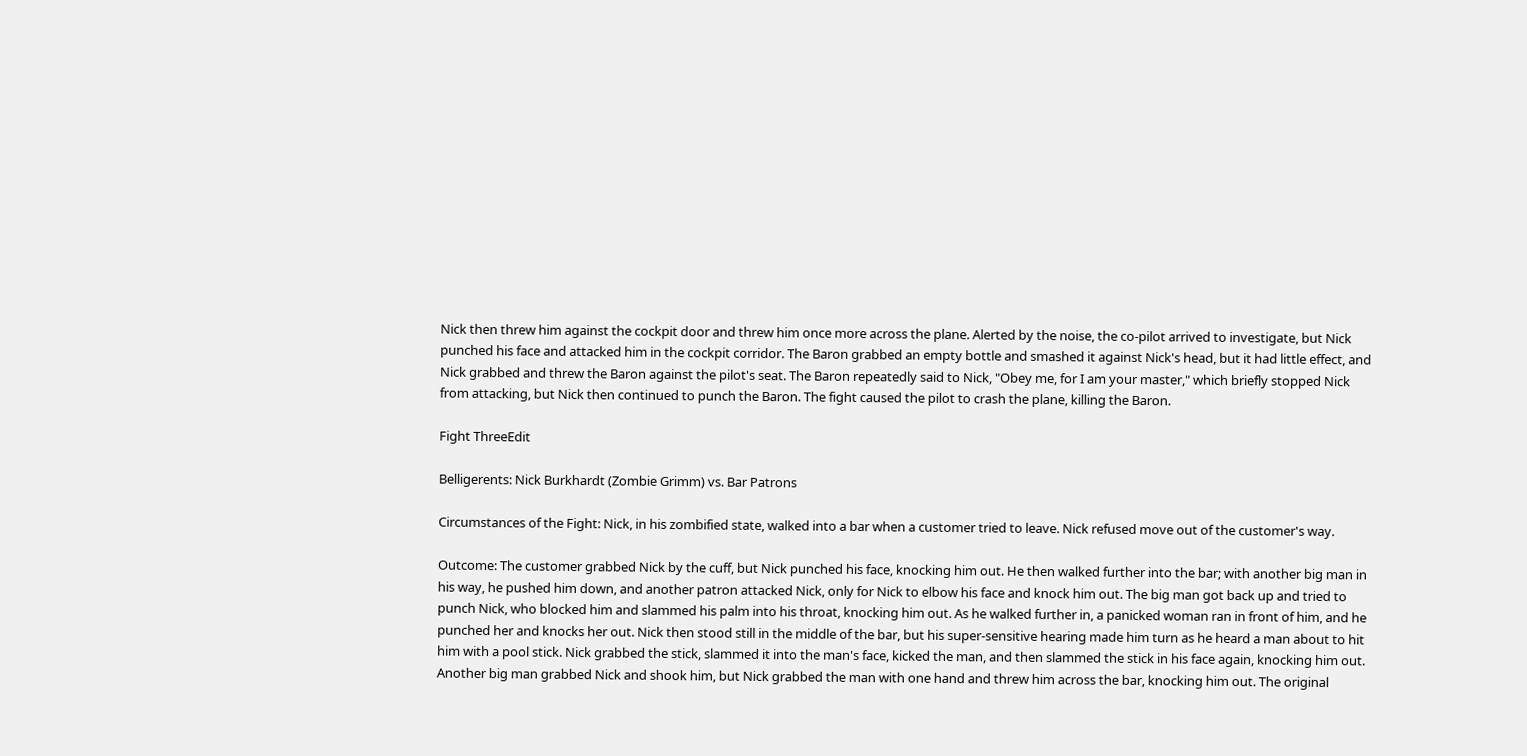Nick then threw him against the cockpit door and threw him once more across the plane. Alerted by the noise, the co-pilot arrived to investigate, but Nick punched his face and attacked him in the cockpit corridor. The Baron grabbed an empty bottle and smashed it against Nick's head, but it had little effect, and Nick grabbed and threw the Baron against the pilot's seat. The Baron repeatedly said to Nick, "Obey me, for I am your master," which briefly stopped Nick from attacking, but Nick then continued to punch the Baron. The fight caused the pilot to crash the plane, killing the Baron.

Fight ThreeEdit

Belligerents: Nick Burkhardt (Zombie Grimm) vs. Bar Patrons

Circumstances of the Fight: Nick, in his zombified state, walked into a bar when a customer tried to leave. Nick refused move out of the customer's way.

Outcome: The customer grabbed Nick by the cuff, but Nick punched his face, knocking him out. He then walked further into the bar; with another big man in his way, he pushed him down, and another patron attacked Nick, only for Nick to elbow his face and knock him out. The big man got back up and tried to punch Nick, who blocked him and slammed his palm into his throat, knocking him out. As he walked further in, a panicked woman ran in front of him, and he punched her and knocks her out. Nick then stood still in the middle of the bar, but his super-sensitive hearing made him turn as he heard a man about to hit him with a pool stick. Nick grabbed the stick, slammed it into the man's face, kicked the man, and then slammed the stick in his face again, knocking him out. Another big man grabbed Nick and shook him, but Nick grabbed the man with one hand and threw him across the bar, knocking him out. The original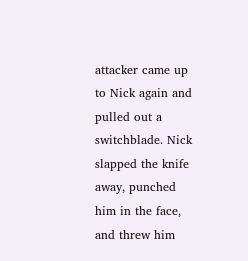attacker came up to Nick again and pulled out a switchblade. Nick slapped the knife away, punched him in the face, and threw him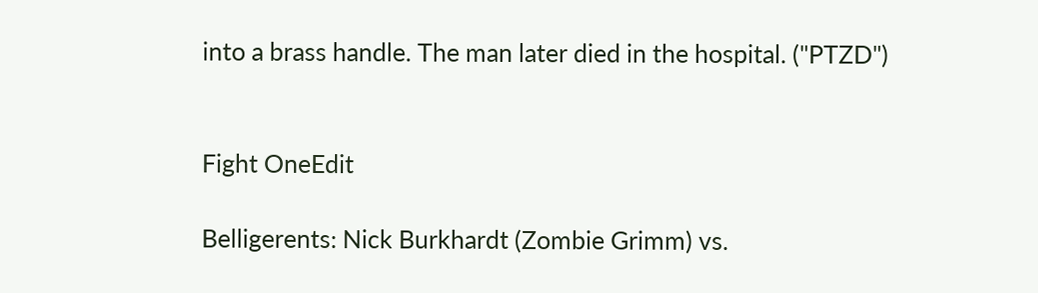into a brass handle. The man later died in the hospital. ("PTZD")


Fight OneEdit

Belligerents: Nick Burkhardt (Zombie Grimm) vs.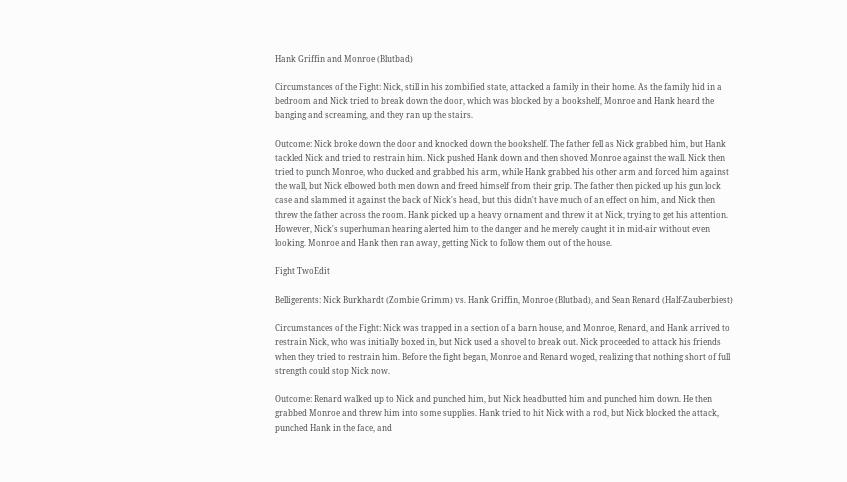Hank Griffin and Monroe (Blutbad)

Circumstances of the Fight: Nick, still in his zombified state, attacked a family in their home. As the family hid in a bedroom and Nick tried to break down the door, which was blocked by a bookshelf, Monroe and Hank heard the banging and screaming, and they ran up the stairs.

Outcome: Nick broke down the door and knocked down the bookshelf. The father fell as Nick grabbed him, but Hank tackled Nick and tried to restrain him. Nick pushed Hank down and then shoved Monroe against the wall. Nick then tried to punch Monroe, who ducked and grabbed his arm, while Hank grabbed his other arm and forced him against the wall, but Nick elbowed both men down and freed himself from their grip. The father then picked up his gun lock case and slammed it against the back of Nick's head, but this didn't have much of an effect on him, and Nick then threw the father across the room. Hank picked up a heavy ornament and threw it at Nick, trying to get his attention. However, Nick's superhuman hearing alerted him to the danger and he merely caught it in mid-air without even looking. Monroe and Hank then ran away, getting Nick to follow them out of the house.

Fight TwoEdit

Belligerents: Nick Burkhardt (Zombie Grimm) vs. Hank Griffin, Monroe (Blutbad), and Sean Renard (Half-Zauberbiest)

Circumstances of the Fight: Nick was trapped in a section of a barn house, and Monroe, Renard, and Hank arrived to restrain Nick, who was initially boxed in, but Nick used a shovel to break out. Nick proceeded to attack his friends when they tried to restrain him. Before the fight began, Monroe and Renard woged, realizing that nothing short of full strength could stop Nick now.

Outcome: Renard walked up to Nick and punched him, but Nick headbutted him and punched him down. He then grabbed Monroe and threw him into some supplies. Hank tried to hit Nick with a rod, but Nick blocked the attack, punched Hank in the face, and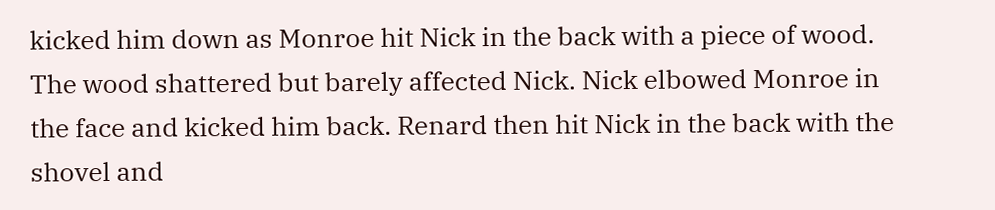kicked him down as Monroe hit Nick in the back with a piece of wood. The wood shattered but barely affected Nick. Nick elbowed Monroe in the face and kicked him back. Renard then hit Nick in the back with the shovel and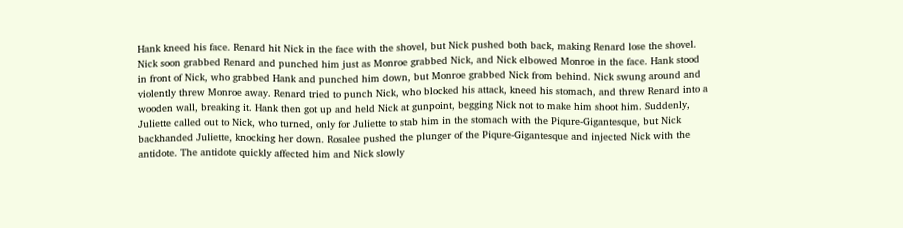Hank kneed his face. Renard hit Nick in the face with the shovel, but Nick pushed both back, making Renard lose the shovel. Nick soon grabbed Renard and punched him just as Monroe grabbed Nick, and Nick elbowed Monroe in the face. Hank stood in front of Nick, who grabbed Hank and punched him down, but Monroe grabbed Nick from behind. Nick swung around and violently threw Monroe away. Renard tried to punch Nick, who blocked his attack, kneed his stomach, and threw Renard into a wooden wall, breaking it. Hank then got up and held Nick at gunpoint, begging Nick not to make him shoot him. Suddenly, Juliette called out to Nick, who turned, only for Juliette to stab him in the stomach with the Piqure-Gigantesque, but Nick backhanded Juliette, knocking her down. Rosalee pushed the plunger of the Piqure-Gigantesque and injected Nick with the antidote. The antidote quickly affected him and Nick slowly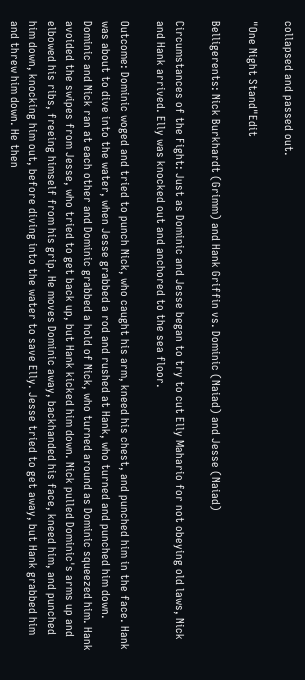collapsed and passed out.

"One Night Stand"Edit

Belligerents: Nick Burkhardt (Grimm) and Hank Griffin vs. Dominic (Naiad) and Jesse (Naiad)

Circumstances of the Fight: Just as Dominic and Jesse began to try to cut Elly Mahario for not obeying old laws, Nick and Hank arrived. Elly was knocked out and anchored to the sea floor.

Outcome: Dominic woged and tried to punch Nick, who caught his arm, kneed his chest, and punched him in the face. Hank was about to dive into the water, when Jesse grabbed a rod and rushed at Hank, who turned and punched him down. Dominic and Nick ran at each other and Dominic grabbed a hold of Nick, who turned around as Dominic squeezed him. Hank avoided the swipes from Jesse, who tried to get back up, but Hank kicked him down. Nick pulled Dominic's arms up and elbowed his ribs, freeing himself from his grip. He moves Dominic away, backhanded his face, kneed him, and punched him down, knocking him out, before diving into the water to save Elly. Jesse tried to get away, but Hank grabbed him and threw him down. He then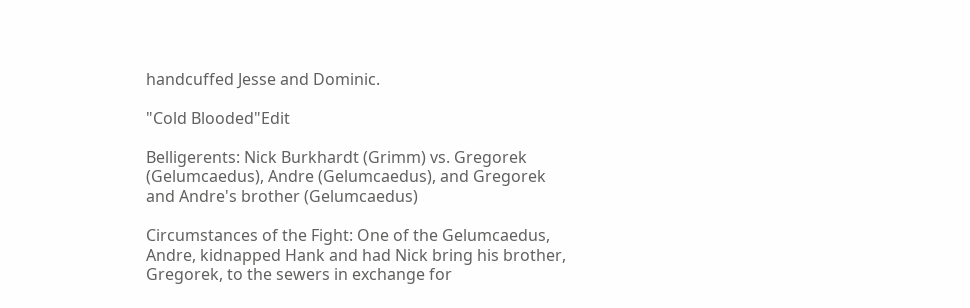handcuffed Jesse and Dominic.

"Cold Blooded"Edit

Belligerents: Nick Burkhardt (Grimm) vs. Gregorek (Gelumcaedus), Andre (Gelumcaedus), and Gregorek and Andre's brother (Gelumcaedus)

Circumstances of the Fight: One of the Gelumcaedus, Andre, kidnapped Hank and had Nick bring his brother, Gregorek, to the sewers in exchange for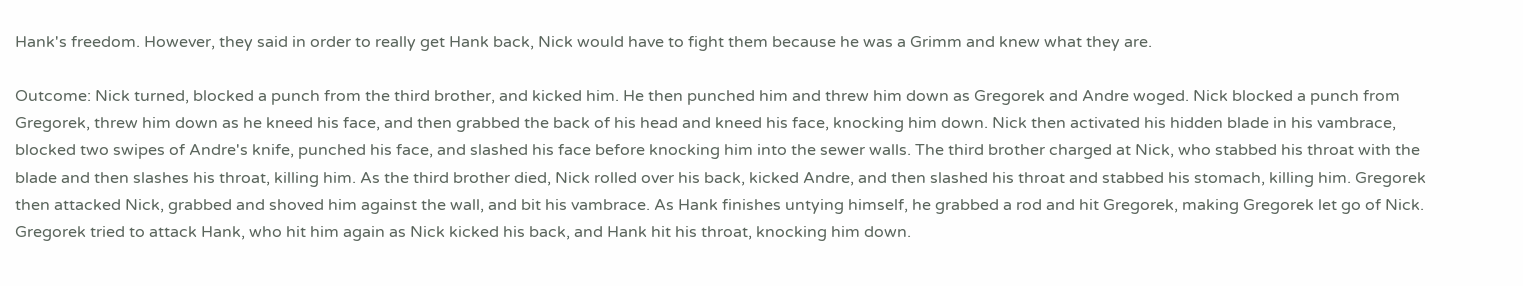Hank's freedom. However, they said in order to really get Hank back, Nick would have to fight them because he was a Grimm and knew what they are.

Outcome: Nick turned, blocked a punch from the third brother, and kicked him. He then punched him and threw him down as Gregorek and Andre woged. Nick blocked a punch from Gregorek, threw him down as he kneed his face, and then grabbed the back of his head and kneed his face, knocking him down. Nick then activated his hidden blade in his vambrace, blocked two swipes of Andre's knife, punched his face, and slashed his face before knocking him into the sewer walls. The third brother charged at Nick, who stabbed his throat with the blade and then slashes his throat, killing him. As the third brother died, Nick rolled over his back, kicked Andre, and then slashed his throat and stabbed his stomach, killing him. Gregorek then attacked Nick, grabbed and shoved him against the wall, and bit his vambrace. As Hank finishes untying himself, he grabbed a rod and hit Gregorek, making Gregorek let go of Nick. Gregorek tried to attack Hank, who hit him again as Nick kicked his back, and Hank hit his throat, knocking him down.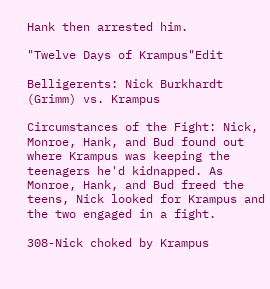Hank then arrested him.

"Twelve Days of Krampus"Edit

Belligerents: Nick Burkhardt (Grimm) vs. Krampus

Circumstances of the Fight: Nick, Monroe, Hank, and Bud found out where Krampus was keeping the teenagers he'd kidnapped. As Monroe, Hank, and Bud freed the teens, Nick looked for Krampus and the two engaged in a fight.

308-Nick choked by Krampus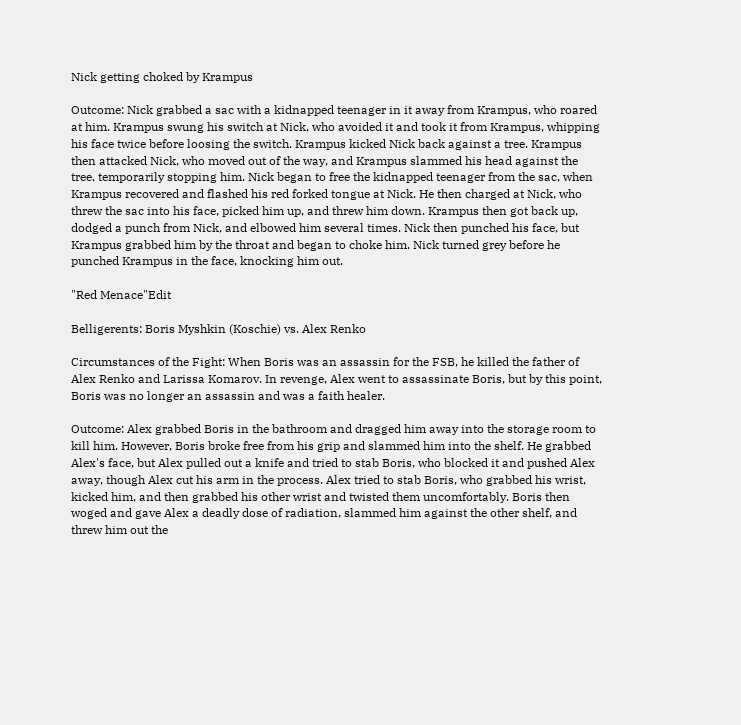Nick getting choked by Krampus

Outcome: Nick grabbed a sac with a kidnapped teenager in it away from Krampus, who roared at him. Krampus swung his switch at Nick, who avoided it and took it from Krampus, whipping his face twice before loosing the switch. Krampus kicked Nick back against a tree. Krampus then attacked Nick, who moved out of the way, and Krampus slammed his head against the tree, temporarily stopping him. Nick began to free the kidnapped teenager from the sac, when Krampus recovered and flashed his red forked tongue at Nick. He then charged at Nick, who threw the sac into his face, picked him up, and threw him down. Krampus then got back up, dodged a punch from Nick, and elbowed him several times. Nick then punched his face, but Krampus grabbed him by the throat and began to choke him. Nick turned grey before he punched Krampus in the face, knocking him out.

"Red Menace"Edit

Belligerents: Boris Myshkin (Koschie) vs. Alex Renko

Circumstances of the Fight: When Boris was an assassin for the FSB, he killed the father of Alex Renko and Larissa Komarov. In revenge, Alex went to assassinate Boris, but by this point, Boris was no longer an assassin and was a faith healer.

Outcome: Alex grabbed Boris in the bathroom and dragged him away into the storage room to kill him. However, Boris broke free from his grip and slammed him into the shelf. He grabbed Alex's face, but Alex pulled out a knife and tried to stab Boris, who blocked it and pushed Alex away, though Alex cut his arm in the process. Alex tried to stab Boris, who grabbed his wrist, kicked him, and then grabbed his other wrist and twisted them uncomfortably. Boris then woged and gave Alex a deadly dose of radiation, slammed him against the other shelf, and threw him out the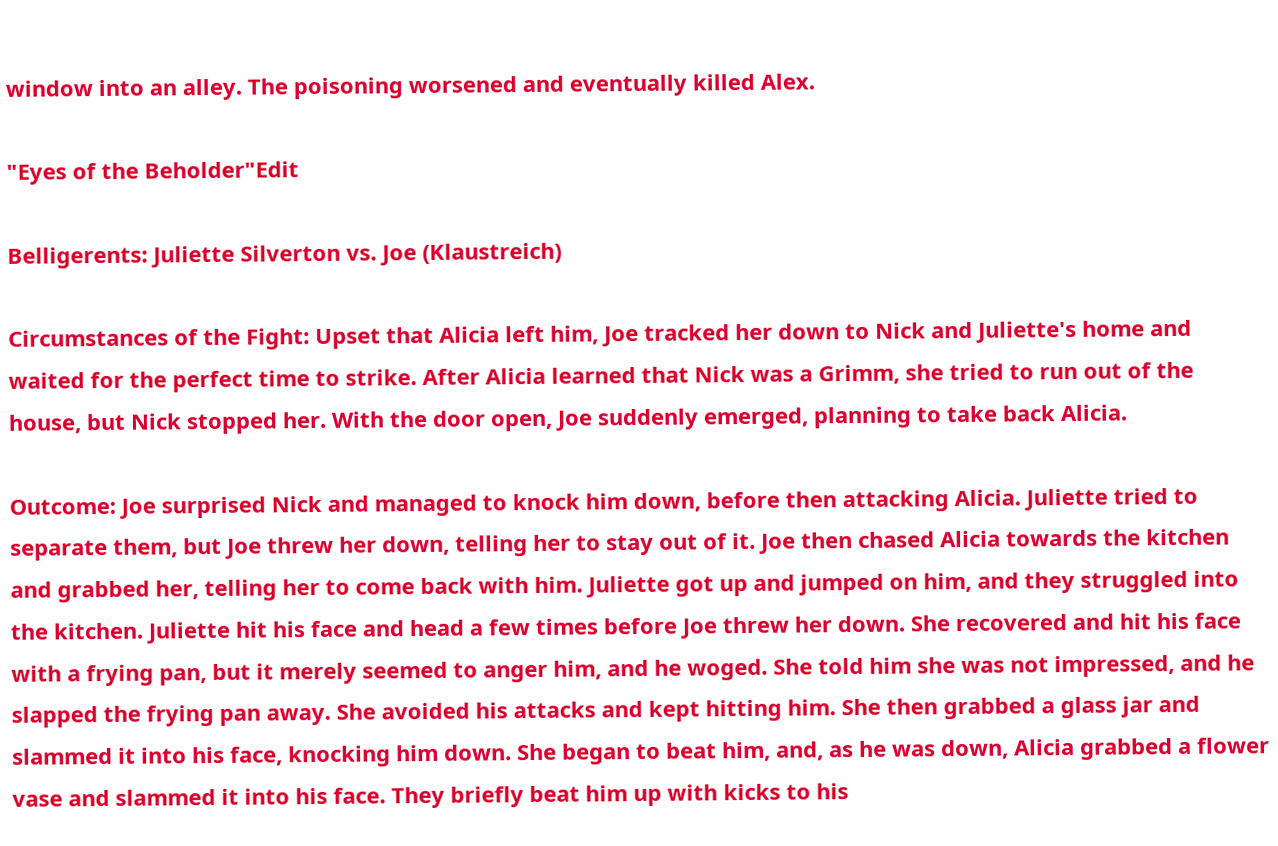window into an alley. The poisoning worsened and eventually killed Alex.

"Eyes of the Beholder"Edit

Belligerents: Juliette Silverton vs. Joe (Klaustreich)

Circumstances of the Fight: Upset that Alicia left him, Joe tracked her down to Nick and Juliette's home and waited for the perfect time to strike. After Alicia learned that Nick was a Grimm, she tried to run out of the house, but Nick stopped her. With the door open, Joe suddenly emerged, planning to take back Alicia.

Outcome: Joe surprised Nick and managed to knock him down, before then attacking Alicia. Juliette tried to separate them, but Joe threw her down, telling her to stay out of it. Joe then chased Alicia towards the kitchen and grabbed her, telling her to come back with him. Juliette got up and jumped on him, and they struggled into the kitchen. Juliette hit his face and head a few times before Joe threw her down. She recovered and hit his face with a frying pan, but it merely seemed to anger him, and he woged. She told him she was not impressed, and he slapped the frying pan away. She avoided his attacks and kept hitting him. She then grabbed a glass jar and slammed it into his face, knocking him down. She began to beat him, and, as he was down, Alicia grabbed a flower vase and slammed it into his face. They briefly beat him up with kicks to his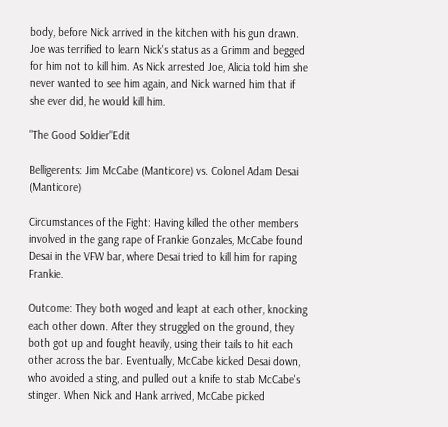body, before Nick arrived in the kitchen with his gun drawn. Joe was terrified to learn Nick's status as a Grimm and begged for him not to kill him. As Nick arrested Joe, Alicia told him she never wanted to see him again, and Nick warned him that if she ever did, he would kill him.

"The Good Soldier"Edit

Belligerents: Jim McCabe (Manticore) vs. Colonel Adam Desai (Manticore)

Circumstances of the Fight: Having killed the other members involved in the gang rape of Frankie Gonzales, McCabe found Desai in the VFW bar, where Desai tried to kill him for raping Frankie.

Outcome: They both woged and leapt at each other, knocking each other down. After they struggled on the ground, they both got up and fought heavily, using their tails to hit each other across the bar. Eventually, McCabe kicked Desai down, who avoided a sting, and pulled out a knife to stab McCabe's stinger. When Nick and Hank arrived, McCabe picked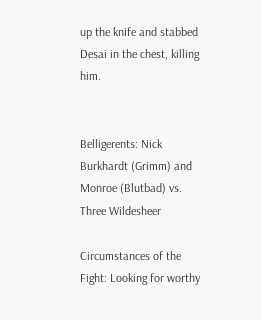up the knife and stabbed Desai in the chest, killing him.


Belligerents: Nick Burkhardt (Grimm) and Monroe (Blutbad) vs. Three Wildesheer

Circumstances of the Fight: Looking for worthy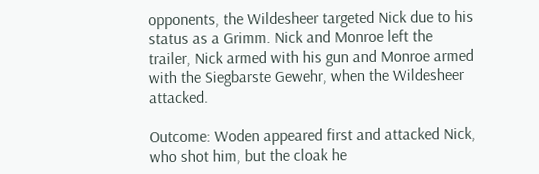opponents, the Wildesheer targeted Nick due to his status as a Grimm. Nick and Monroe left the trailer, Nick armed with his gun and Monroe armed with the Siegbarste Gewehr, when the Wildesheer attacked.

Outcome: Woden appeared first and attacked Nick, who shot him, but the cloak he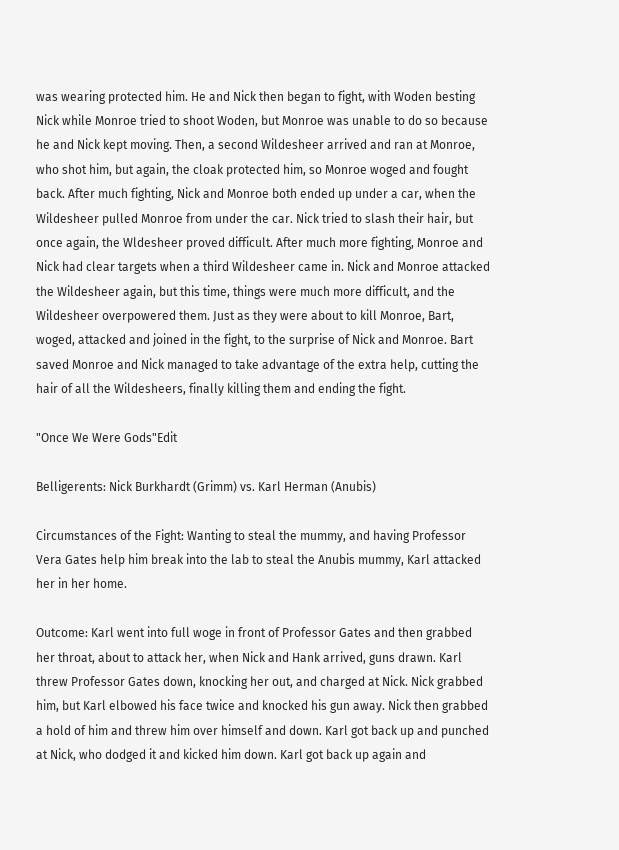was wearing protected him. He and Nick then began to fight, with Woden besting Nick while Monroe tried to shoot Woden, but Monroe was unable to do so because he and Nick kept moving. Then, a second Wildesheer arrived and ran at Monroe, who shot him, but again, the cloak protected him, so Monroe woged and fought back. After much fighting, Nick and Monroe both ended up under a car, when the Wildesheer pulled Monroe from under the car. Nick tried to slash their hair, but once again, the Wldesheer proved difficult. After much more fighting, Monroe and Nick had clear targets when a third Wildesheer came in. Nick and Monroe attacked the Wildesheer again, but this time, things were much more difficult, and the Wildesheer overpowered them. Just as they were about to kill Monroe, Bart, woged, attacked and joined in the fight, to the surprise of Nick and Monroe. Bart saved Monroe and Nick managed to take advantage of the extra help, cutting the hair of all the Wildesheers, finally killing them and ending the fight.

"Once We Were Gods"Edit

Belligerents: Nick Burkhardt (Grimm) vs. Karl Herman (Anubis)

Circumstances of the Fight: Wanting to steal the mummy, and having Professor Vera Gates help him break into the lab to steal the Anubis mummy, Karl attacked her in her home.

Outcome: Karl went into full woge in front of Professor Gates and then grabbed her throat, about to attack her, when Nick and Hank arrived, guns drawn. Karl threw Professor Gates down, knocking her out, and charged at Nick. Nick grabbed him, but Karl elbowed his face twice and knocked his gun away. Nick then grabbed a hold of him and threw him over himself and down. Karl got back up and punched at Nick, who dodged it and kicked him down. Karl got back up again and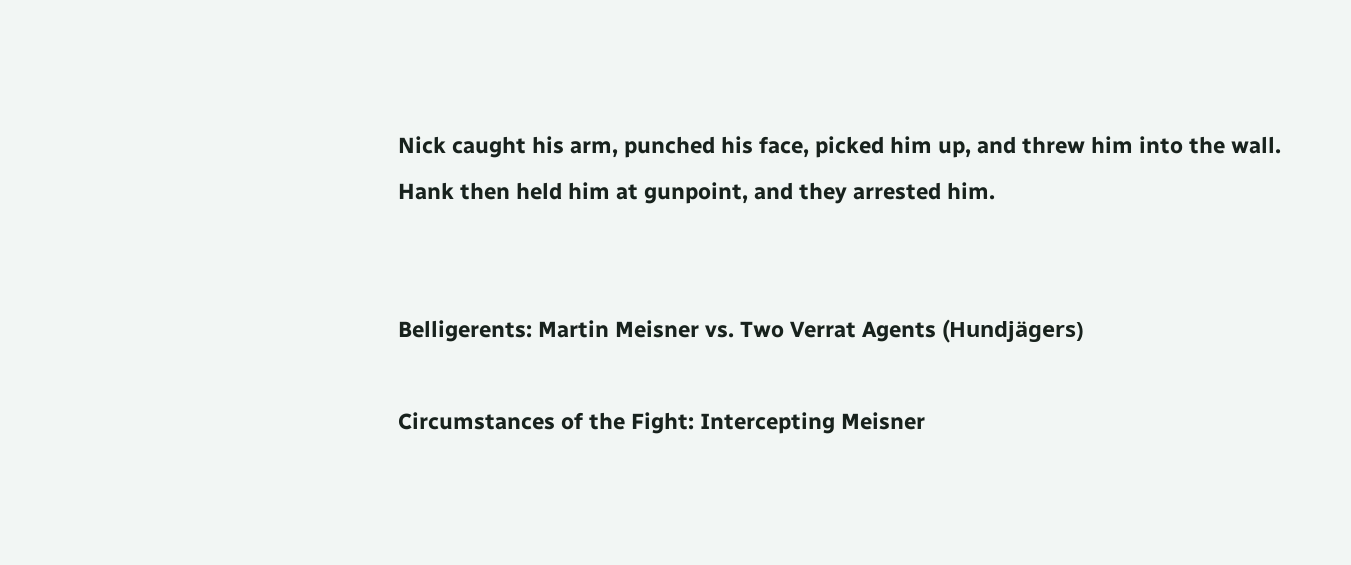Nick caught his arm, punched his face, picked him up, and threw him into the wall. Hank then held him at gunpoint, and they arrested him.


Belligerents: Martin Meisner vs. Two Verrat Agents (Hundjägers)

Circumstances of the Fight: Intercepting Meisner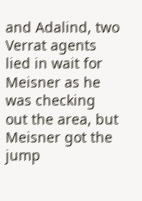and Adalind, two Verrat agents lied in wait for Meisner as he was checking out the area, but Meisner got the jump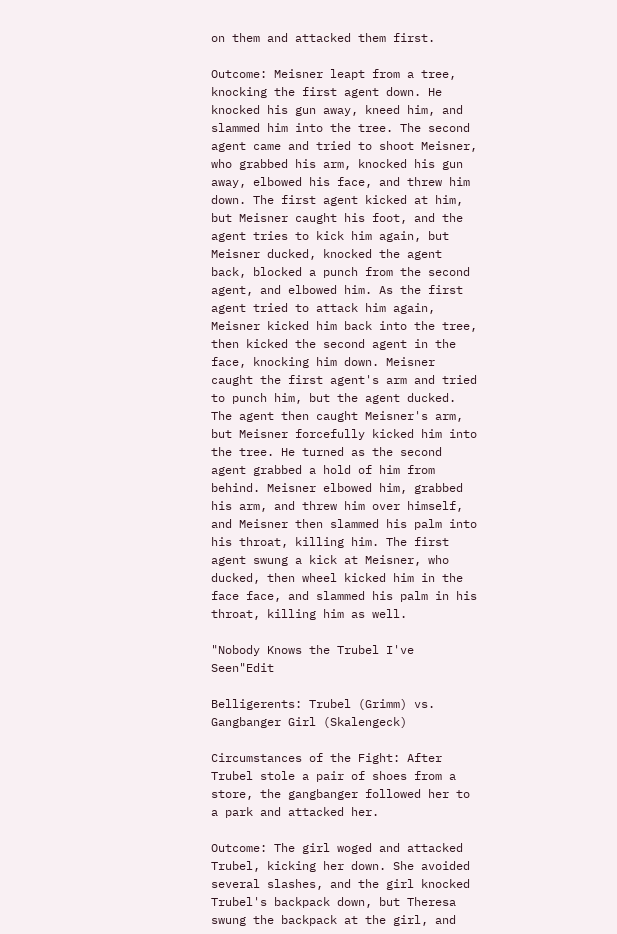on them and attacked them first.

Outcome: Meisner leapt from a tree, knocking the first agent down. He knocked his gun away, kneed him, and slammed him into the tree. The second agent came and tried to shoot Meisner, who grabbed his arm, knocked his gun away, elbowed his face, and threw him down. The first agent kicked at him, but Meisner caught his foot, and the agent tries to kick him again, but Meisner ducked, knocked the agent back, blocked a punch from the second agent, and elbowed him. As the first agent tried to attack him again, Meisner kicked him back into the tree, then kicked the second agent in the face, knocking him down. Meisner caught the first agent's arm and tried to punch him, but the agent ducked. The agent then caught Meisner's arm, but Meisner forcefully kicked him into the tree. He turned as the second agent grabbed a hold of him from behind. Meisner elbowed him, grabbed his arm, and threw him over himself, and Meisner then slammed his palm into his throat, killing him. The first agent swung a kick at Meisner, who ducked, then wheel kicked him in the face face, and slammed his palm in his throat, killing him as well.

"Nobody Knows the Trubel I've Seen"Edit

Belligerents: Trubel (Grimm) vs. Gangbanger Girl (Skalengeck)

Circumstances of the Fight: After Trubel stole a pair of shoes from a store, the gangbanger followed her to a park and attacked her.

Outcome: The girl woged and attacked Trubel, kicking her down. She avoided several slashes, and the girl knocked Trubel's backpack down, but Theresa swung the backpack at the girl, and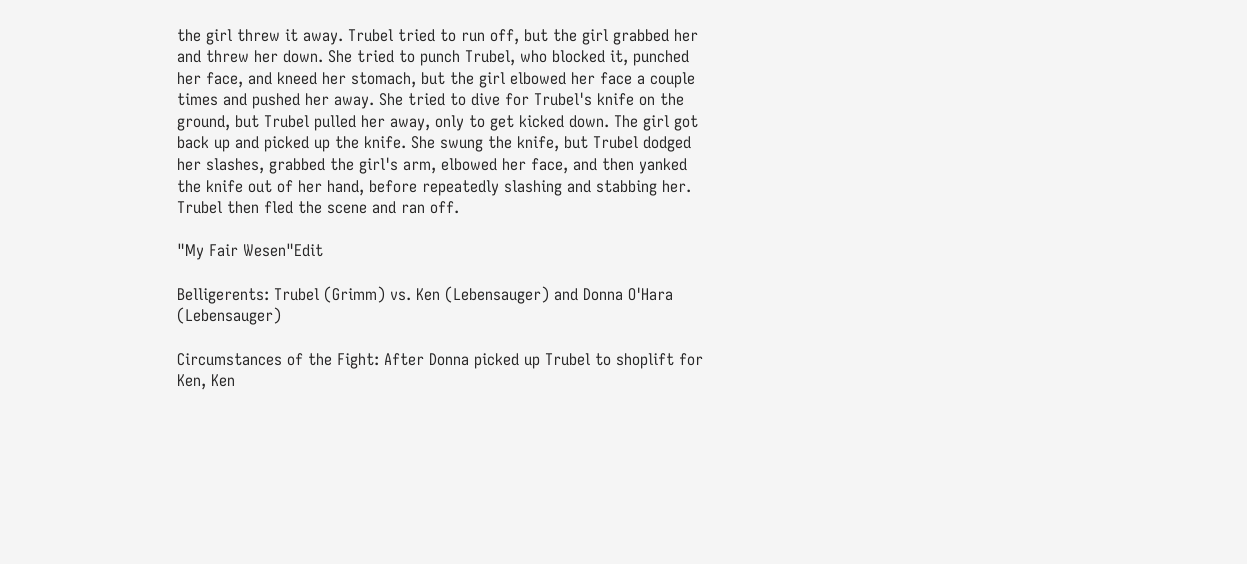the girl threw it away. Trubel tried to run off, but the girl grabbed her and threw her down. She tried to punch Trubel, who blocked it, punched her face, and kneed her stomach, but the girl elbowed her face a couple times and pushed her away. She tried to dive for Trubel's knife on the ground, but Trubel pulled her away, only to get kicked down. The girl got back up and picked up the knife. She swung the knife, but Trubel dodged her slashes, grabbed the girl's arm, elbowed her face, and then yanked the knife out of her hand, before repeatedly slashing and stabbing her. Trubel then fled the scene and ran off.

"My Fair Wesen"Edit

Belligerents: Trubel (Grimm) vs. Ken (Lebensauger) and Donna O'Hara (Lebensauger)

Circumstances of the Fight: After Donna picked up Trubel to shoplift for Ken, Ken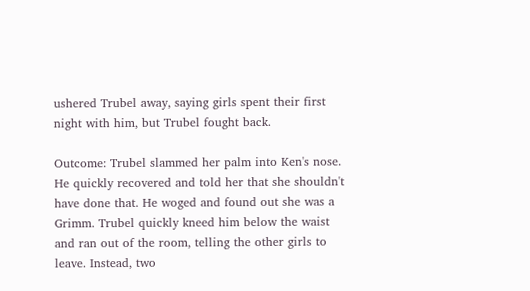ushered Trubel away, saying girls spent their first night with him, but Trubel fought back.

Outcome: Trubel slammed her palm into Ken's nose. He quickly recovered and told her that she shouldn't have done that. He woged and found out she was a Grimm. Trubel quickly kneed him below the waist and ran out of the room, telling the other girls to leave. Instead, two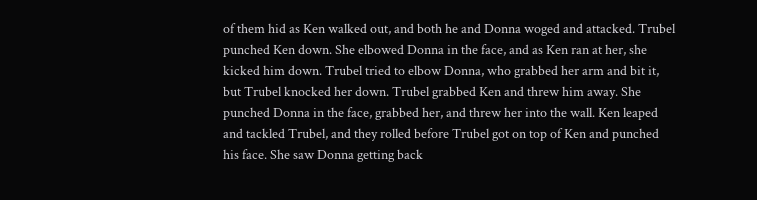of them hid as Ken walked out, and both he and Donna woged and attacked. Trubel punched Ken down. She elbowed Donna in the face, and as Ken ran at her, she kicked him down. Trubel tried to elbow Donna, who grabbed her arm and bit it, but Trubel knocked her down. Trubel grabbed Ken and threw him away. She punched Donna in the face, grabbed her, and threw her into the wall. Ken leaped and tackled Trubel, and they rolled before Trubel got on top of Ken and punched his face. She saw Donna getting back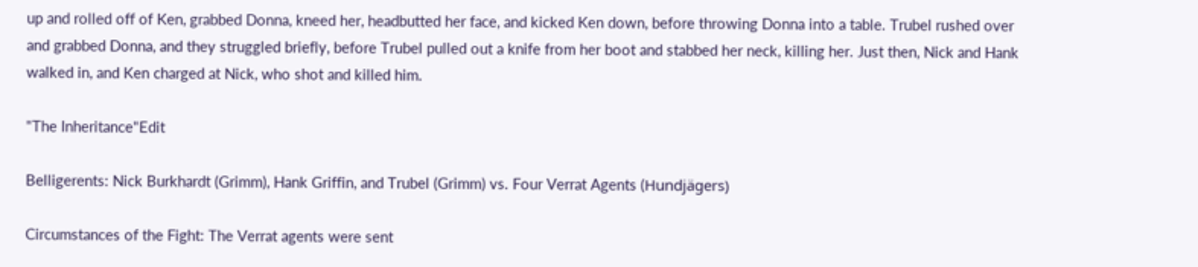up and rolled off of Ken, grabbed Donna, kneed her, headbutted her face, and kicked Ken down, before throwing Donna into a table. Trubel rushed over and grabbed Donna, and they struggled briefly, before Trubel pulled out a knife from her boot and stabbed her neck, killing her. Just then, Nick and Hank walked in, and Ken charged at Nick, who shot and killed him.

"The Inheritance"Edit

Belligerents: Nick Burkhardt (Grimm), Hank Griffin, and Trubel (Grimm) vs. Four Verrat Agents (Hundjägers)

Circumstances of the Fight: The Verrat agents were sent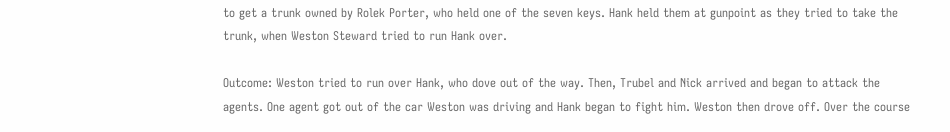to get a trunk owned by Rolek Porter, who held one of the seven keys. Hank held them at gunpoint as they tried to take the trunk, when Weston Steward tried to run Hank over.

Outcome: Weston tried to run over Hank, who dove out of the way. Then, Trubel and Nick arrived and began to attack the agents. One agent got out of the car Weston was driving and Hank began to fight him. Weston then drove off. Over the course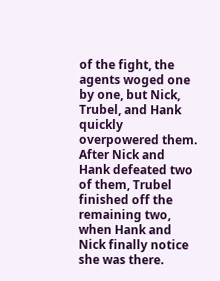of the fight, the agents woged one by one, but Nick, Trubel, and Hank quickly overpowered them. After Nick and Hank defeated two of them, Trubel finished off the remaining two, when Hank and Nick finally notice she was there.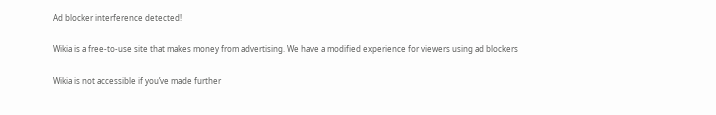Ad blocker interference detected!

Wikia is a free-to-use site that makes money from advertising. We have a modified experience for viewers using ad blockers

Wikia is not accessible if you’ve made further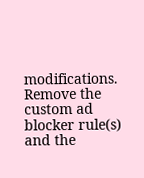modifications. Remove the custom ad blocker rule(s) and the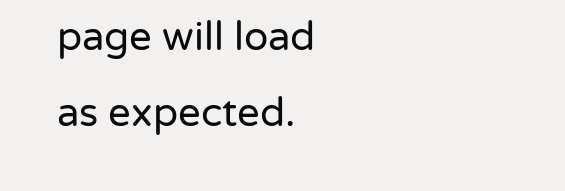page will load as expected.